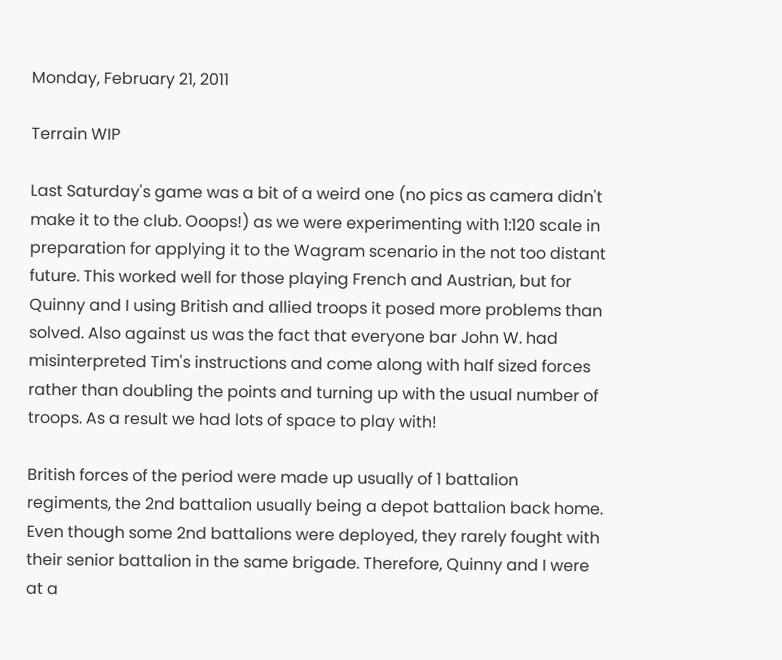Monday, February 21, 2011

Terrain WIP

Last Saturday's game was a bit of a weird one (no pics as camera didn't make it to the club. Ooops!) as we were experimenting with 1:120 scale in preparation for applying it to the Wagram scenario in the not too distant future. This worked well for those playing French and Austrian, but for Quinny and I using British and allied troops it posed more problems than solved. Also against us was the fact that everyone bar John W. had misinterpreted Tim's instructions and come along with half sized forces rather than doubling the points and turning up with the usual number of troops. As a result we had lots of space to play with!

British forces of the period were made up usually of 1 battalion regiments, the 2nd battalion usually being a depot battalion back home. Even though some 2nd battalions were deployed, they rarely fought with their senior battalion in the same brigade. Therefore, Quinny and I were at a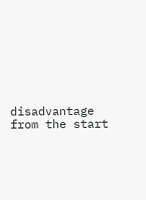disadvantage from the start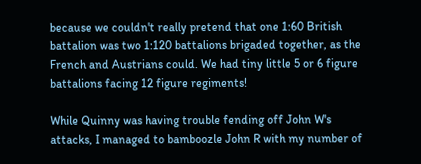because we couldn't really pretend that one 1:60 British battalion was two 1:120 battalions brigaded together, as the French and Austrians could. We had tiny little 5 or 6 figure battalions facing 12 figure regiments!

While Quinny was having trouble fending off John W's attacks, I managed to bamboozle John R with my number of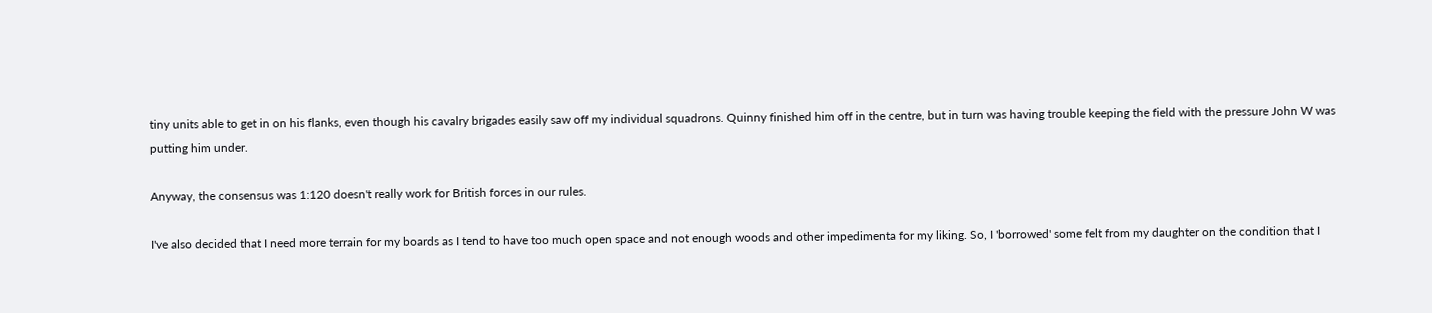tiny units able to get in on his flanks, even though his cavalry brigades easily saw off my individual squadrons. Quinny finished him off in the centre, but in turn was having trouble keeping the field with the pressure John W was putting him under.

Anyway, the consensus was 1:120 doesn't really work for British forces in our rules.

I've also decided that I need more terrain for my boards as I tend to have too much open space and not enough woods and other impedimenta for my liking. So, I 'borrowed' some felt from my daughter on the condition that I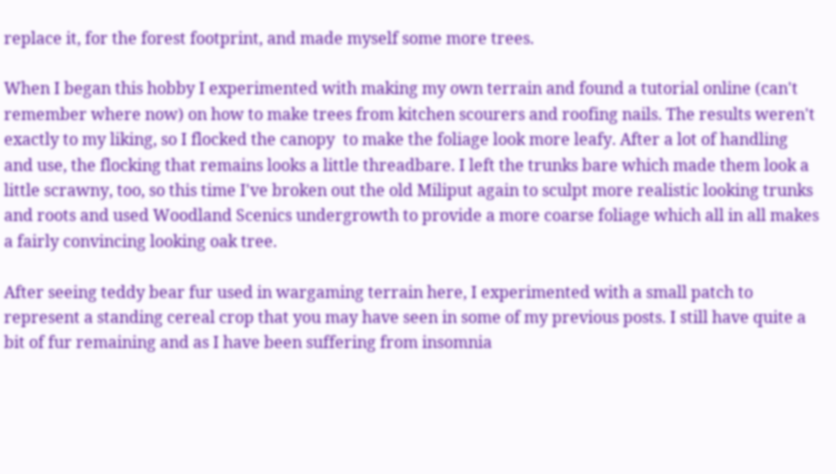replace it, for the forest footprint, and made myself some more trees.

When I began this hobby I experimented with making my own terrain and found a tutorial online (can't remember where now) on how to make trees from kitchen scourers and roofing nails. The results weren't exactly to my liking, so I flocked the canopy  to make the foliage look more leafy. After a lot of handling and use, the flocking that remains looks a little threadbare. I left the trunks bare which made them look a little scrawny, too, so this time I've broken out the old Miliput again to sculpt more realistic looking trunks and roots and used Woodland Scenics undergrowth to provide a more coarse foliage which all in all makes a fairly convincing looking oak tree.

After seeing teddy bear fur used in wargaming terrain here, I experimented with a small patch to represent a standing cereal crop that you may have seen in some of my previous posts. I still have quite a bit of fur remaining and as I have been suffering from insomnia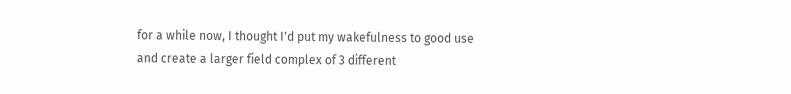for a while now, I thought I'd put my wakefulness to good use and create a larger field complex of 3 different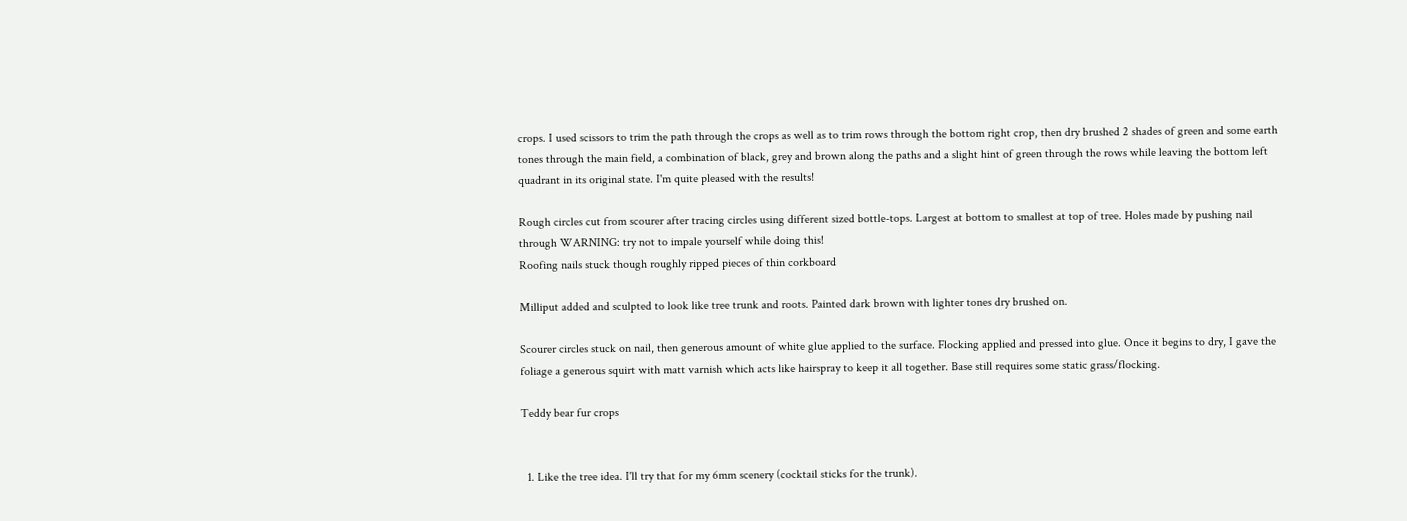crops. I used scissors to trim the path through the crops as well as to trim rows through the bottom right crop, then dry brushed 2 shades of green and some earth tones through the main field, a combination of black, grey and brown along the paths and a slight hint of green through the rows while leaving the bottom left quadrant in its original state. I'm quite pleased with the results!

Rough circles cut from scourer after tracing circles using different sized bottle-tops. Largest at bottom to smallest at top of tree. Holes made by pushing nail through WARNING: try not to impale yourself while doing this!
Roofing nails stuck though roughly ripped pieces of thin corkboard

Milliput added and sculpted to look like tree trunk and roots. Painted dark brown with lighter tones dry brushed on.

Scourer circles stuck on nail, then generous amount of white glue applied to the surface. Flocking applied and pressed into glue. Once it begins to dry, I gave the foliage a generous squirt with matt varnish which acts like hairspray to keep it all together. Base still requires some static grass/flocking.

Teddy bear fur crops


  1. Like the tree idea. I'll try that for my 6mm scenery (cocktail sticks for the trunk).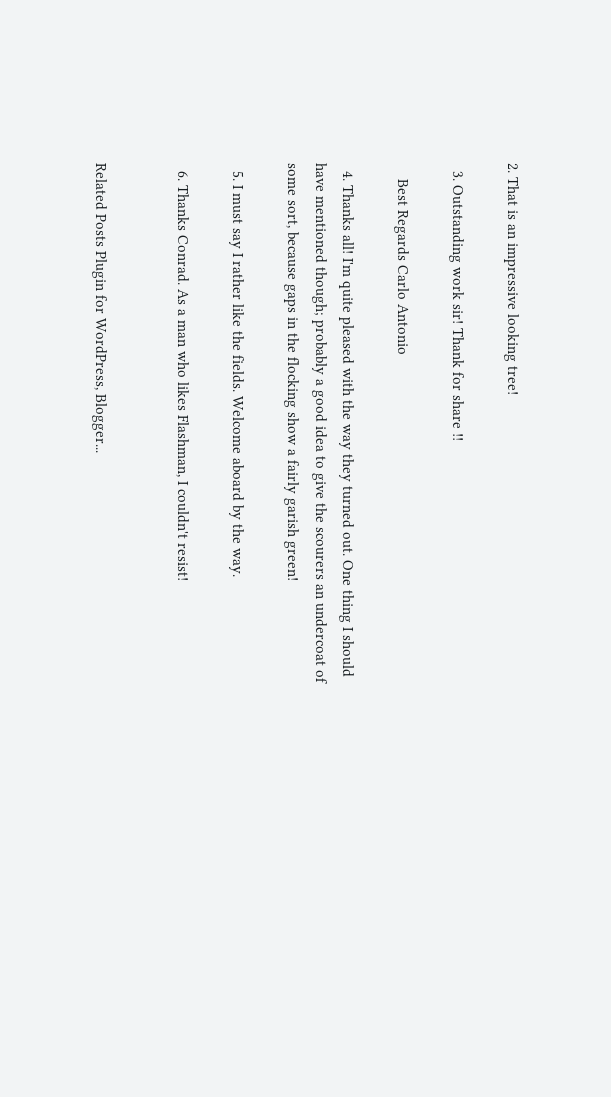2. That is an impressive looking tree!

  3. Outstanding work sir! Thank for share !!

    Best Regards Carlo Antonio

  4. Thanks all! I'm quite pleased with the way they turned out. One thing I should have mentioned though; probably a good idea to give the scourers an undercoat of some sort, because gaps in the flocking show a fairly garish green!

  5. I must say I rather like the fields. Welcome aboard by the way.

  6. Thanks Conrad. As a man who likes Flashman, I couldn't resist!


Related Posts Plugin for WordPress, Blogger...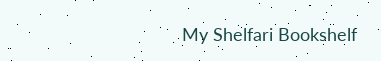My Shelfari Bookshelf